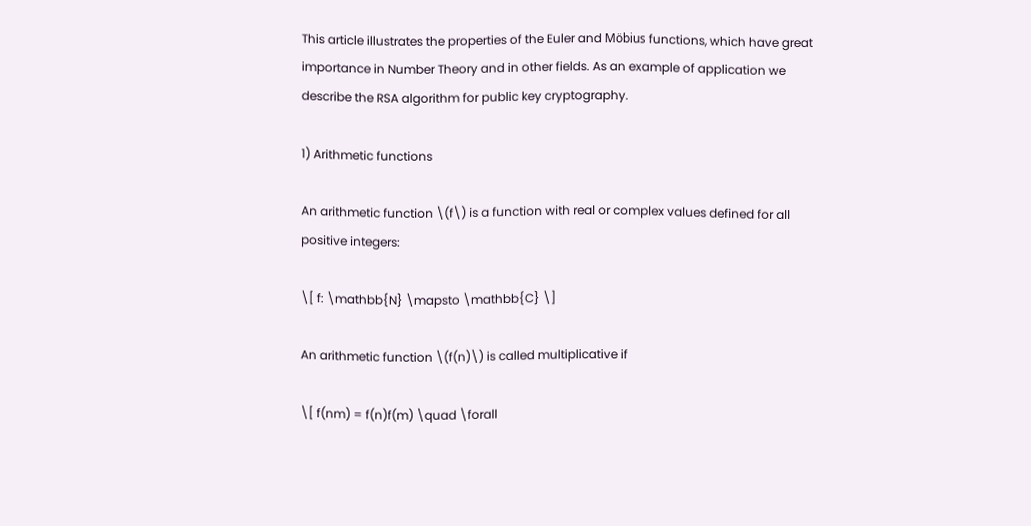This article illustrates the properties of the Euler and Möbius functions, which have great importance in Number Theory and in other fields. As an example of application we describe the RSA algorithm for public key cryptography.

1) Arithmetic functions

An arithmetic function \(f\) is a function with real or complex values defined for all positive integers:

\[ f: \mathbb{N} \mapsto \mathbb{C} \]

An arithmetic function \(f(n)\) is called multiplicative if

\[ f(nm) = f(n)f(m) \quad \forall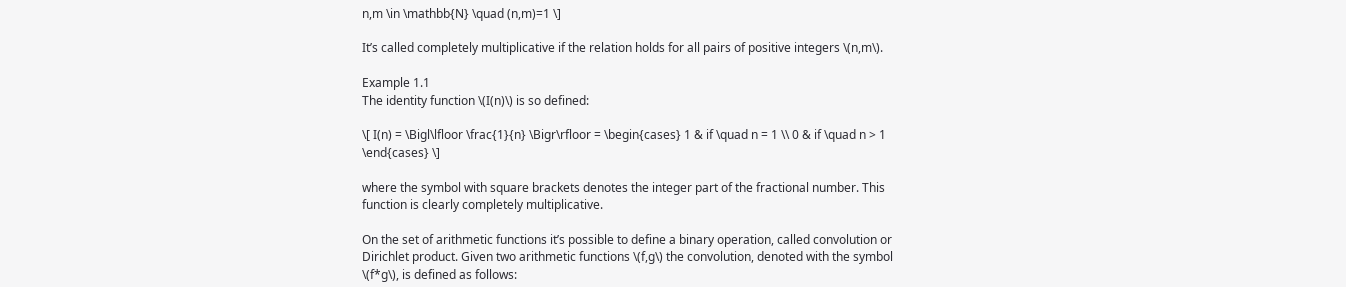n,m \in \mathbb{N} \quad (n,m)=1 \]

It’s called completely multiplicative if the relation holds for all pairs of positive integers \(n,m\).

Example 1.1
The identity function \(I(n)\) is so defined:

\[ I(n) = \Bigl\lfloor \frac{1}{n} \Bigr\rfloor = \begin{cases} 1 & if \quad n = 1 \\ 0 & if \quad n > 1 \end{cases} \]

where the symbol with square brackets denotes the integer part of the fractional number. This function is clearly completely multiplicative.

On the set of arithmetic functions it’s possible to define a binary operation, called convolution or Dirichlet product. Given two arithmetic functions \(f,g\) the convolution, denoted with the symbol \(f*g\), is defined as follows: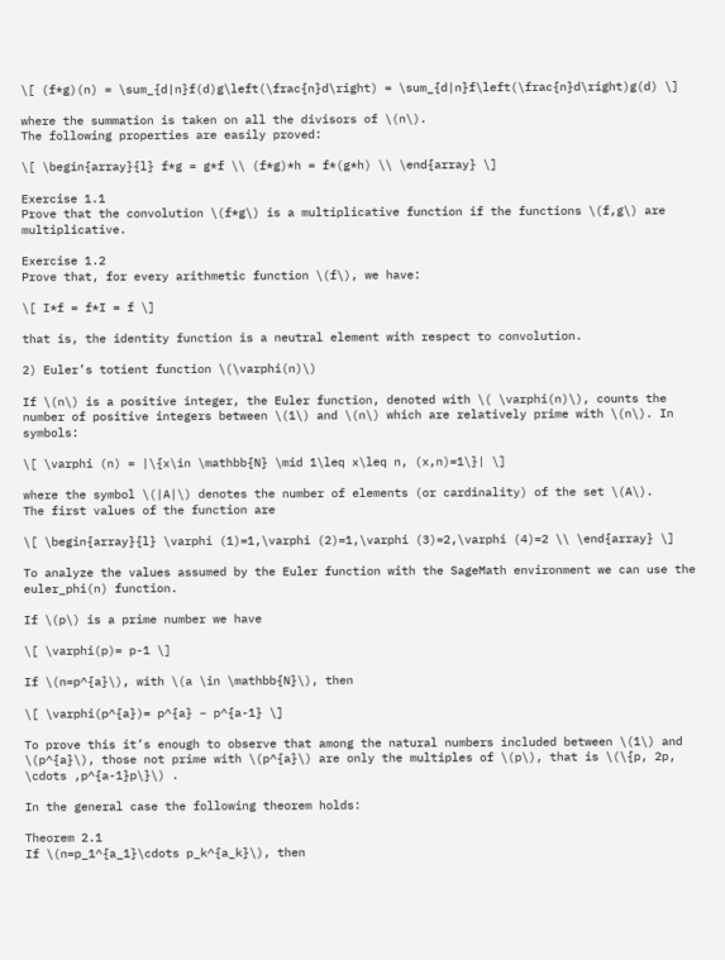\[ (f*g)(n) = \sum_{d|n}f(d)g\left(\frac{n}d\right) = \sum_{d|n}f\left(\frac{n}d\right)g(d) \]

where the summation is taken on all the divisors of \(n\).
The following properties are easily proved:

\[ \begin{array}{l} f*g = g*f \\ (f*g)*h = f*(g*h) \\ \end{array} \]

Exercise 1.1
Prove that the convolution \(f*g\) is a multiplicative function if the functions \(f,g\) are multiplicative.

Exercise 1.2
Prove that, for every arithmetic function \(f\), we have:

\[ I*f = f*I = f \]

that is, the identity function is a neutral element with respect to convolution.

2) Euler’s totient function \(\varphi(n)\)

If \(n\) is a positive integer, the Euler function, denoted with \( \varphi(n)\), counts the number of positive integers between \(1\) and \(n\) which are relatively prime with \(n\). In symbols:

\[ \varphi (n) = |\{x\in \mathbb{N} \mid 1\leq x\leq n, (x,n)=1\}| \]

where the symbol \(|A|\) denotes the number of elements (or cardinality) of the set \(A\).
The first values of the function are

\[ \begin{array}{l} \varphi (1)=1,\varphi (2)=1,\varphi (3)=2,\varphi (4)=2 \\ \end{array} \]

To analyze the values assumed by the Euler function with the SageMath environment we can use the euler_phi(n) function.

If \(p\) is a prime number we have

\[ \varphi(p)= p-1 \]

If \(n=p^{a}\), with \(a \in \mathbb{N}\), then

\[ \varphi(p^{a})= p^{a} – p^{a-1} \]

To prove this it’s enough to observe that among the natural numbers included between \(1\) and \(p^{a}\), those not prime with \(p^{a}\) are only the multiples of \(p\), that is \(\{p, 2p, \cdots ,p^{a-1}p\}\) .

In the general case the following theorem holds:

Theorem 2.1
If \(n=p_1^{a_1}\cdots p_k^{a_k}\), then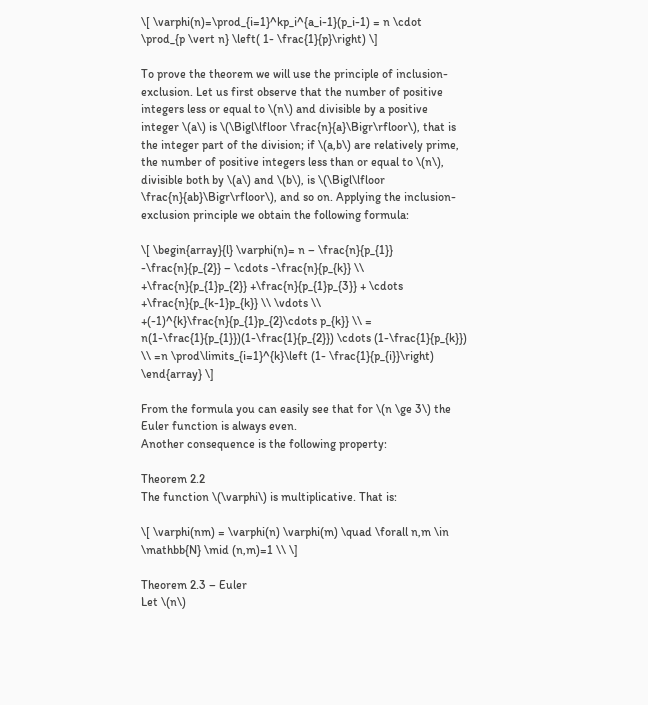\[ \varphi(n)=\prod_{i=1}^kp_i^{a_i-1}(p_i-1) = n \cdot \prod_{p \vert n} \left( 1- \frac{1}{p}\right) \]

To prove the theorem we will use the principle of inclusion-exclusion. Let us first observe that the number of positive integers less or equal to \(n\) and divisible by a positive integer \(a\) is \(\Bigl\lfloor \frac{n}{a}\Bigr\rfloor\), that is the integer part of the division; if \(a,b\) are relatively prime, the number of positive integers less than or equal to \(n\), divisible both by \(a\) and \(b\), is \(\Bigl\lfloor \frac{n}{ab}\Bigr\rfloor\), and so on. Applying the inclusion-exclusion principle we obtain the following formula:

\[ \begin{array}{l} \varphi(n)= n – \frac{n}{p_{1}} -\frac{n}{p_{2}} – \cdots -\frac{n}{p_{k}} \\ +\frac{n}{p_{1}p_{2}} +\frac{n}{p_{1}p_{3}} + \cdots +\frac{n}{p_{k-1}p_{k}} \\ \vdots \\ +(-1)^{k}\frac{n}{p_{1}p_{2}\cdots p_{k}} \\ = n(1-\frac{1}{p_{1}})(1-\frac{1}{p_{2}}) \cdots (1-\frac{1}{p_{k}}) \\ =n \prod\limits_{i=1}^{k}\left (1- \frac{1}{p_{i}}\right) \end{array} \]

From the formula you can easily see that for \(n \ge 3\) the Euler function is always even.
Another consequence is the following property:

Theorem 2.2
The function \(\varphi\) is multiplicative. That is:

\[ \varphi(nm) = \varphi(n) \varphi(m) \quad \forall n,m \in \mathbb{N} \mid (n,m)=1 \\ \]

Theorem 2.3 – Euler
Let \(n\)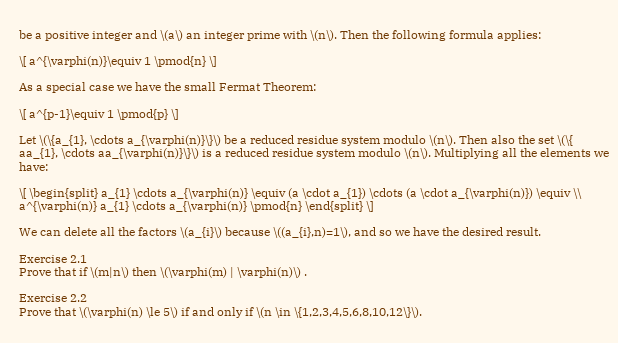be a positive integer and \(a\) an integer prime with \(n\). Then the following formula applies:

\[ a^{\varphi(n)}\equiv 1 \pmod{n} \]

As a special case we have the small Fermat Theorem:

\[ a^{p-1}\equiv 1 \pmod{p} \]

Let \(\{a_{1}, \cdots a_{\varphi(n)}\}\) be a reduced residue system modulo \(n\). Then also the set \(\{ aa_{1}, \cdots aa_{\varphi(n)}\}\) is a reduced residue system modulo \(n\). Multiplying all the elements we have:

\[ \begin{split} a_{1} \cdots a_{\varphi(n)} \equiv (a \cdot a_{1}) \cdots (a \cdot a_{\varphi(n)}) \equiv \\ a^{\varphi(n)} a_{1} \cdots a_{\varphi(n)} \pmod{n} \end{split} \]

We can delete all the factors \(a_{i}\) because \((a_{i},n)=1\), and so we have the desired result.

Exercise 2.1
Prove that if \(m|n\) then \(\varphi(m) | \varphi(n)\) .

Exercise 2.2
Prove that \(\varphi(n) \le 5\) if and only if \(n \in \{1,2,3,4,5,6,8,10,12\}\).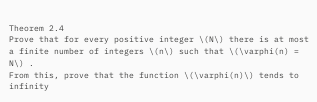Theorem 2.4
Prove that for every positive integer \(N\) there is at most a finite number of integers \(n\) such that \(\varphi(n) = N\) .
From this, prove that the function \(\varphi(n)\) tends to infinity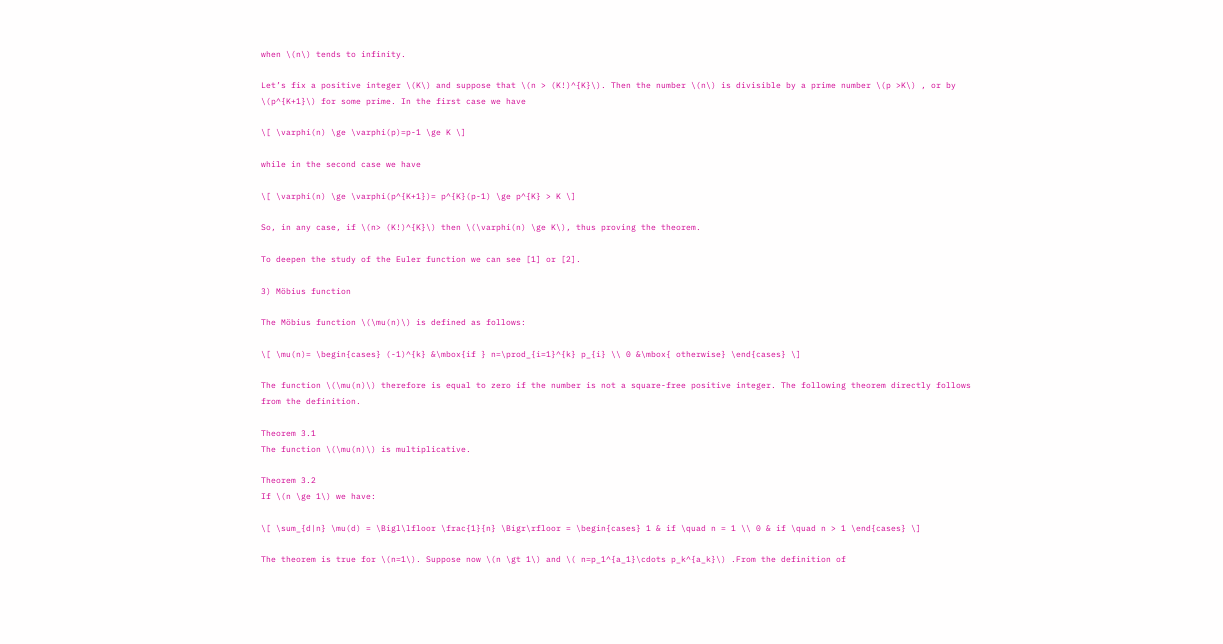when \(n\) tends to infinity.

Let’s fix a positive integer \(K\) and suppose that \(n > (K!)^{K}\). Then the number \(n\) is divisible by a prime number \(p >K\) , or by \(p^{K+1}\) for some prime. In the first case we have

\[ \varphi(n) \ge \varphi(p)=p-1 \ge K \]

while in the second case we have

\[ \varphi(n) \ge \varphi(p^{K+1})= p^{K}(p-1) \ge p^{K} > K \]

So, in any case, if \(n> (K!)^{K}\) then \(\varphi(n) \ge K\), thus proving the theorem.

To deepen the study of the Euler function we can see [1] or [2].

3) Möbius function

The Möbius function \(\mu(n)\) is defined as follows:

\[ \mu(n)= \begin{cases} (-1)^{k} &\mbox{if } n=\prod_{i=1}^{k} p_{i} \\ 0 &\mbox{ otherwise} \end{cases} \]

The function \(\mu(n)\) therefore is equal to zero if the number is not a square-free positive integer. The following theorem directly follows from the definition.

Theorem 3.1
The function \(\mu(n)\) is multiplicative.

Theorem 3.2
If \(n \ge 1\) we have:

\[ \sum_{d|n} \mu(d) = \Bigl\lfloor \frac{1}{n} \Bigr\rfloor = \begin{cases} 1 & if \quad n = 1 \\ 0 & if \quad n > 1 \end{cases} \]

The theorem is true for \(n=1\). Suppose now \(n \gt 1\) and \( n=p_1^{a_1}\cdots p_k^{a_k}\) .From the definition of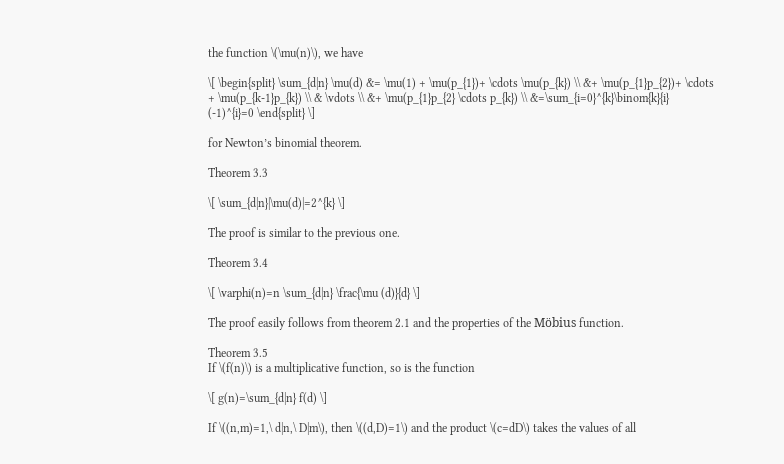the function \(\mu(n)\), we have

\[ \begin{split} \sum_{d|n} \mu(d) &= \mu(1) + \mu(p_{1})+ \cdots \mu(p_{k}) \\ &+ \mu(p_{1}p_{2})+ \cdots + \mu(p_{k-1}p_{k}) \\ & \vdots \\ &+ \mu(p_{1}p_{2} \cdots p_{k}) \\ &=\sum_{i=0}^{k}\binom{k}{i} (-1)^{i}=0 \end{split} \]

for Newton’s binomial theorem.

Theorem 3.3

\[ \sum_{d|n}|\mu(d)|=2^{k} \]

The proof is similar to the previous one.

Theorem 3.4

\[ \varphi(n)=n \sum_{d|n} \frac{\mu (d)}{d} \]

The proof easily follows from theorem 2.1 and the properties of the Möbius function.

Theorem 3.5
If \(f(n)\) is a multiplicative function, so is the function

\[ g(n)=\sum_{d|n} f(d) \]

If \((n,m)=1,\ d|n,\ D|m\), then \((d,D)=1\) and the product \(c=dD\) takes the values of all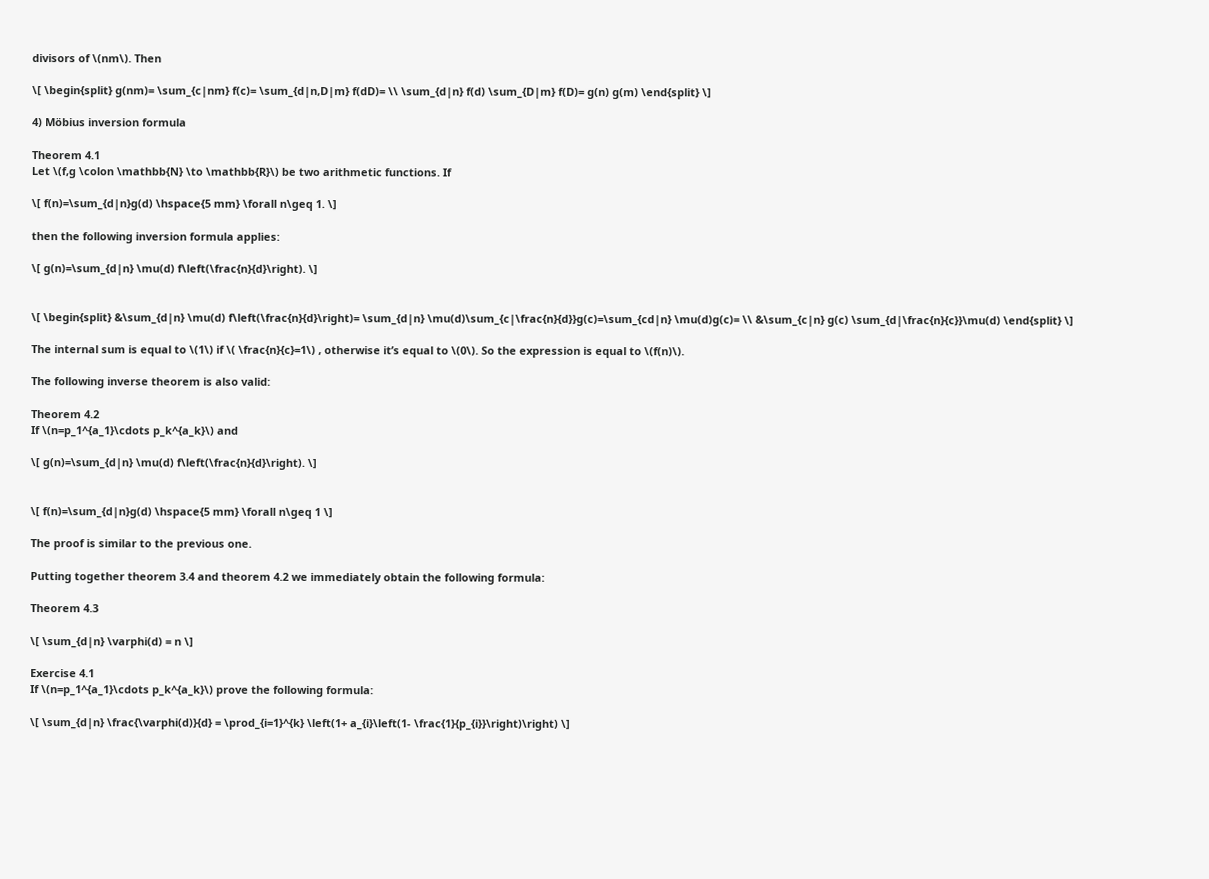divisors of \(nm\). Then

\[ \begin{split} g(nm)= \sum_{c|nm} f(c)= \sum_{d|n,D|m} f(dD)= \\ \sum_{d|n} f(d) \sum_{D|m} f(D)= g(n) g(m) \end{split} \]

4) Möbius inversion formula

Theorem 4.1
Let \(f,g \colon \mathbb{N} \to \mathbb{R}\) be two arithmetic functions. If

\[ f(n)=\sum_{d|n}g(d) \hspace{5 mm} \forall n\geq 1. \]

then the following inversion formula applies:

\[ g(n)=\sum_{d|n} \mu(d) f\left(\frac{n}{d}\right). \]


\[ \begin{split} &\sum_{d|n} \mu(d) f\left(\frac{n}{d}\right)= \sum_{d|n} \mu(d)\sum_{c|\frac{n}{d}}g(c)=\sum_{cd|n} \mu(d)g(c)= \\ &\sum_{c|n} g(c) \sum_{d|\frac{n}{c}}\mu(d) \end{split} \]

The internal sum is equal to \(1\) if \( \frac{n}{c}=1\) , otherwise it’s equal to \(0\). So the expression is equal to \(f(n)\).

The following inverse theorem is also valid:

Theorem 4.2
If \(n=p_1^{a_1}\cdots p_k^{a_k}\) and

\[ g(n)=\sum_{d|n} \mu(d) f\left(\frac{n}{d}\right). \]


\[ f(n)=\sum_{d|n}g(d) \hspace{5 mm} \forall n\geq 1 \]

The proof is similar to the previous one.

Putting together theorem 3.4 and theorem 4.2 we immediately obtain the following formula:

Theorem 4.3

\[ \sum_{d|n} \varphi(d) = n \]

Exercise 4.1
If \(n=p_1^{a_1}\cdots p_k^{a_k}\) prove the following formula:

\[ \sum_{d|n} \frac{\varphi(d)}{d} = \prod_{i=1}^{k} \left(1+ a_{i}\left(1- \frac{1}{p_{i}}\right)\right) \]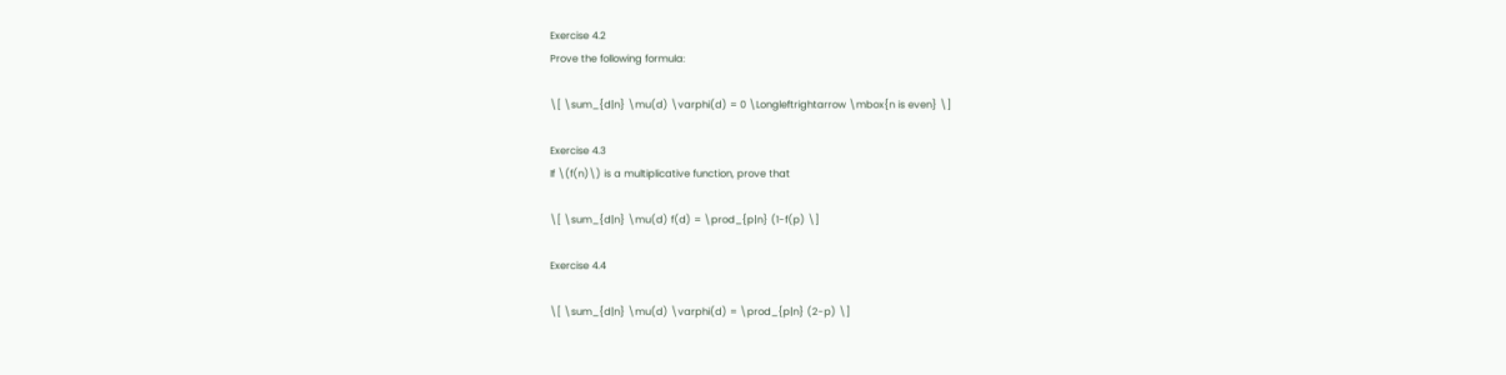Exercise 4.2
Prove the following formula:

\[ \sum_{d|n} \mu(d) \varphi(d) = 0 \Longleftrightarrow \mbox{n is even} \]

Exercise 4.3
If \(f(n)\) is a multiplicative function, prove that

\[ \sum_{d|n} \mu(d) f(d) = \prod_{p|n} (1-f(p) \]

Exercise 4.4

\[ \sum_{d|n} \mu(d) \varphi(d) = \prod_{p|n} (2-p) \]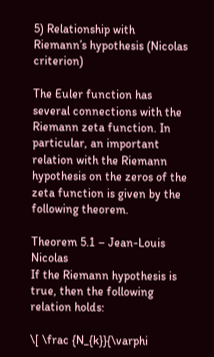5) Relationship with Riemann’s hypothesis (Nicolas criterion)

The Euler function has several connections with the Riemann zeta function. In particular, an important relation with the Riemann hypothesis on the zeros of the zeta function is given by the following theorem.

Theorem 5.1 – Jean-Louis Nicolas
If the Riemann hypothesis is true, then the following relation holds:

\[ \frac {N_{k}}{\varphi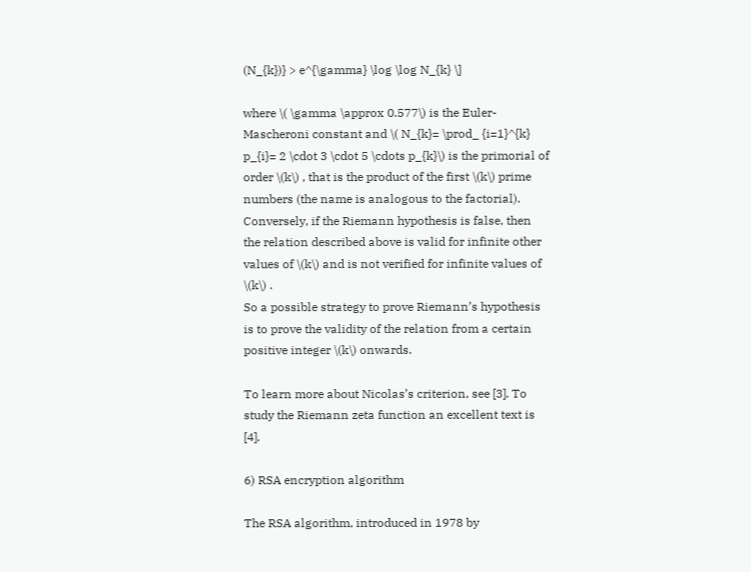(N_{k})} > e^{\gamma} \log \log N_{k} \]

where \( \gamma \approx 0.577\) is the Euler-Mascheroni constant and \( N_{k}= \prod_ {i=1}^{k} p_{i}= 2 \cdot 3 \cdot 5 \cdots p_{k}\) is the primorial of order \(k\) , that is the product of the first \(k\) prime numbers (the name is analogous to the factorial).
Conversely, if the Riemann hypothesis is false, then the relation described above is valid for infinite other values of \(k\) and is not verified for infinite values of \(k\) .
So a possible strategy to prove Riemann’s hypothesis is to prove the validity of the relation from a certain positive integer \(k\) onwards.

To learn more about Nicolas’s criterion, see [3]. To study the Riemann zeta function an excellent text is [4].

6) RSA encryption algorithm

The RSA algorithm, introduced in 1978 by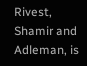Rivest, Shamir and Adleman, is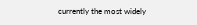currently the most widely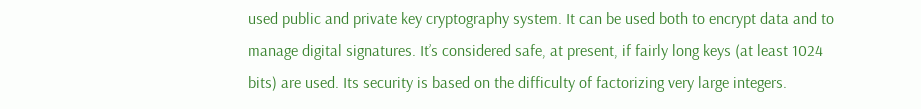used public and private key cryptography system. It can be used both to encrypt data and to manage digital signatures. It’s considered safe, at present, if fairly long keys (at least 1024 bits) are used. Its security is based on the difficulty of factorizing very large integers.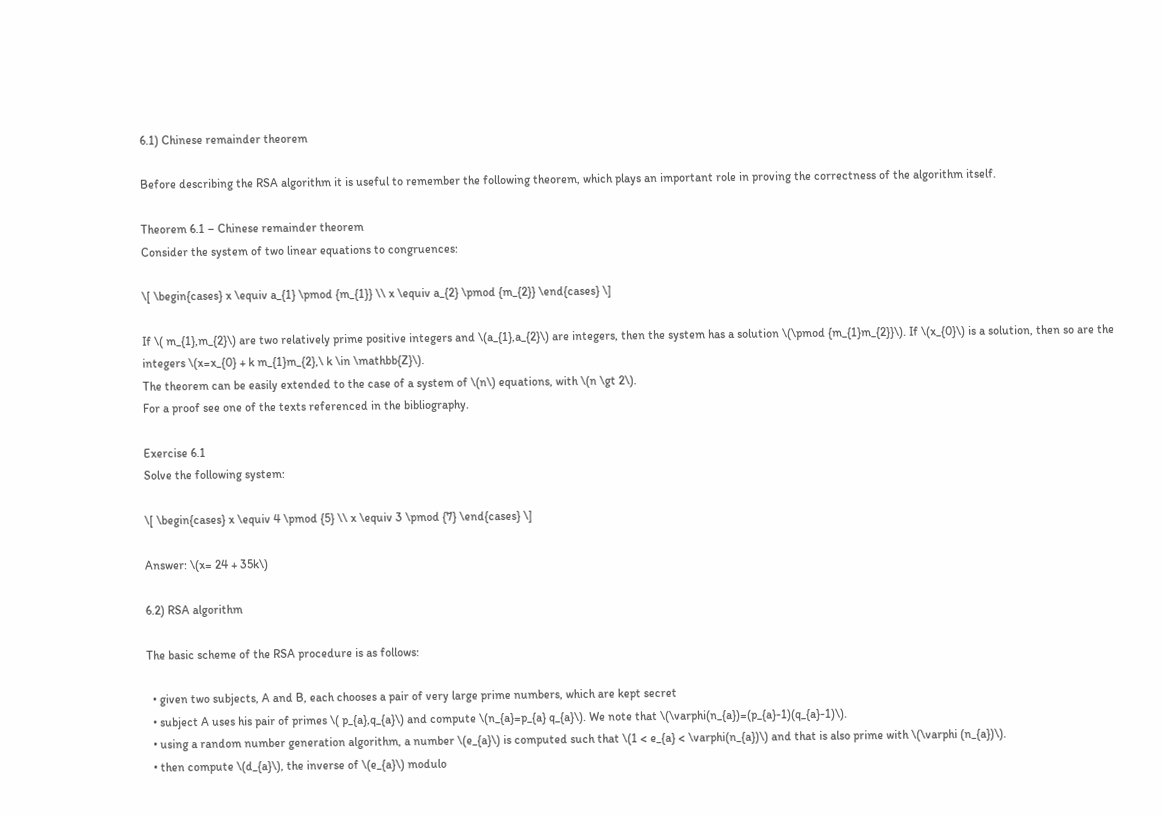6.1) Chinese remainder theorem

Before describing the RSA algorithm it is useful to remember the following theorem, which plays an important role in proving the correctness of the algorithm itself.

Theorem 6.1 – Chinese remainder theorem
Consider the system of two linear equations to congruences:

\[ \begin{cases} x \equiv a_{1} \pmod {m_{1}} \\ x \equiv a_{2} \pmod {m_{2}} \end{cases} \]

If \( m_{1},m_{2}\) are two relatively prime positive integers and \(a_{1},a_{2}\) are integers, then the system has a solution \(\pmod {m_{1}m_{2}}\). If \(x_{0}\) is a solution, then so are the integers \(x=x_{0} + k m_{1}m_{2},\ k \in \mathbb{Z}\).
The theorem can be easily extended to the case of a system of \(n\) equations, with \(n \gt 2\).
For a proof see one of the texts referenced in the bibliography.

Exercise 6.1
Solve the following system:

\[ \begin{cases} x \equiv 4 \pmod {5} \\ x \equiv 3 \pmod {7} \end{cases} \]

Answer: \(x= 24 + 35k\)

6.2) RSA algorithm

The basic scheme of the RSA procedure is as follows:

  • given two subjects, A and B, each chooses a pair of very large prime numbers, which are kept secret
  • subject A uses his pair of primes \( p_{a},q_{a}\) and compute \(n_{a}=p_{a} q_{a}\). We note that \(\varphi(n_{a})=(p_{a}-1)(q_{a}-1)\).
  • using a random number generation algorithm, a number \(e_{a}\) is computed such that \(1 < e_{a} < \varphi(n_{a})\) and that is also prime with \(\varphi (n_{a})\).
  • then compute \(d_{a}\), the inverse of \(e_{a}\) modulo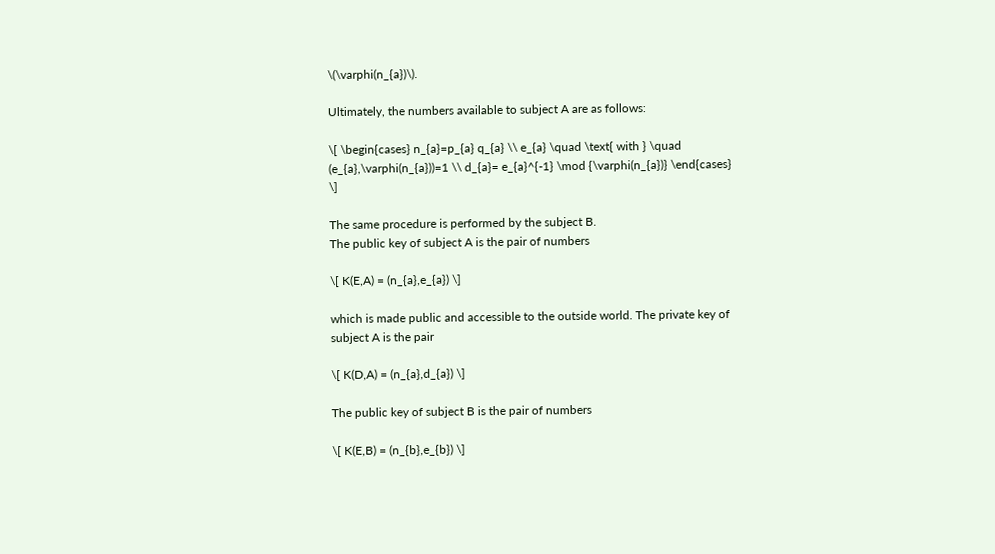\(\varphi(n_{a})\).

Ultimately, the numbers available to subject A are as follows:

\[ \begin{cases} n_{a}=p_{a} q_{a} \\ e_{a} \quad \text{ with } \quad (e_{a},\varphi(n_{a}))=1 \\ d_{a}= e_{a}^{-1} \mod {\varphi(n_{a})} \end{cases} \]

The same procedure is performed by the subject B.
The public key of subject A is the pair of numbers

\[ K(E,A) = (n_{a},e_{a}) \]

which is made public and accessible to the outside world. The private key of subject A is the pair

\[ K(D,A) = (n_{a},d_{a}) \]

The public key of subject B is the pair of numbers

\[ K(E,B) = (n_{b},e_{b}) \]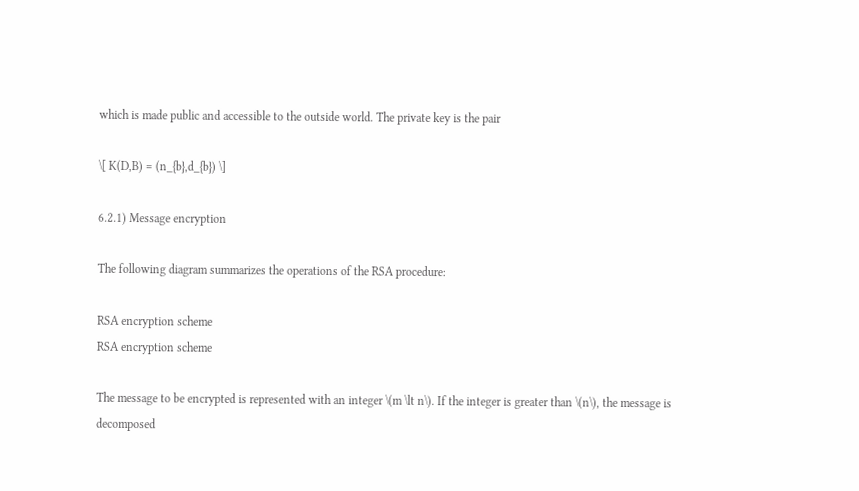which is made public and accessible to the outside world. The private key is the pair

\[ K(D,B) = (n_{b},d_{b}) \]

6.2.1) Message encryption

The following diagram summarizes the operations of the RSA procedure:

RSA encryption scheme
RSA encryption scheme

The message to be encrypted is represented with an integer \(m \lt n\). If the integer is greater than \(n\), the message is decomposed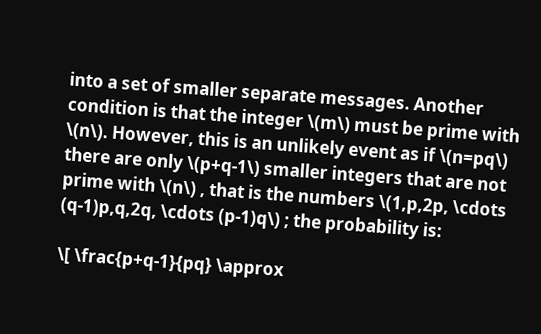into a set of smaller separate messages. Another condition is that the integer \(m\) must be prime with \(n\). However, this is an unlikely event as if \(n=pq\) there are only \(p+q-1\) smaller integers that are not prime with \(n\) , that is the numbers \(1,p,2p, \cdots (q-1)p,q,2q, \cdots (p-1)q\) ; the probability is:

\[ \frac{p+q-1}{pq} \approx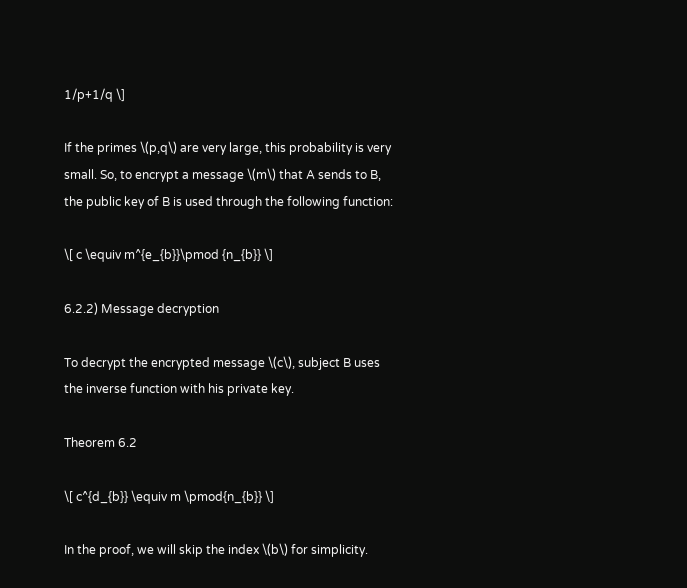1/p+1/q \]

If the primes \(p,q\) are very large, this probability is very small. So, to encrypt a message \(m\) that A sends to B, the public key of B is used through the following function:

\[ c \equiv m^{e_{b}}\pmod {n_{b}} \]

6.2.2) Message decryption

To decrypt the encrypted message \(c\), subject B uses the inverse function with his private key.

Theorem 6.2

\[ c^{d_{b}} \equiv m \pmod{n_{b}} \]

In the proof, we will skip the index \(b\) for simplicity.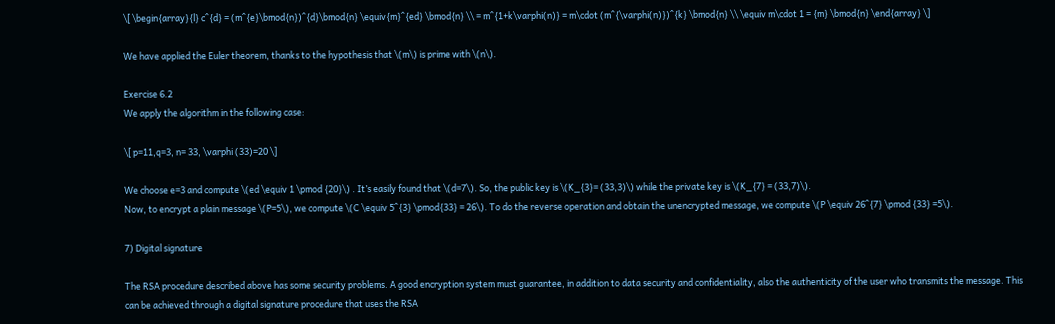\[ \begin{array}{l} c^{d} = (m^{e}\bmod{n})^{d}\bmod{n} \equiv{m}^{ed} \bmod{n} \\ = m^{1+k\varphi(n)} = m\cdot (m^{\varphi(n)})^{k} \bmod{n} \\ \equiv m\cdot 1 = {m} \bmod{n} \end{array} \]

We have applied the Euler theorem, thanks to the hypothesis that \(m\) is prime with \(n\).

Exercise 6.2
We apply the algorithm in the following case:

\[ p=11,q=3, n= 33, \varphi (33)=20 \]

We choose e=3 and compute \(ed \equiv 1 \pmod {20}\) . It’s easily found that \(d=7\). So, the public key is \(K_{3}= (33,3)\) while the private key is \(K_{7} = (33,7)\).
Now, to encrypt a plain message \(P=5\), we compute \(C \equiv 5^{3} \pmod{33} = 26\). To do the reverse operation and obtain the unencrypted message, we compute \(P \equiv 26^{7} \pmod {33} =5\).

7) Digital signature

The RSA procedure described above has some security problems. A good encryption system must guarantee, in addition to data security and confidentiality, also the authenticity of the user who transmits the message. This can be achieved through a digital signature procedure that uses the RSA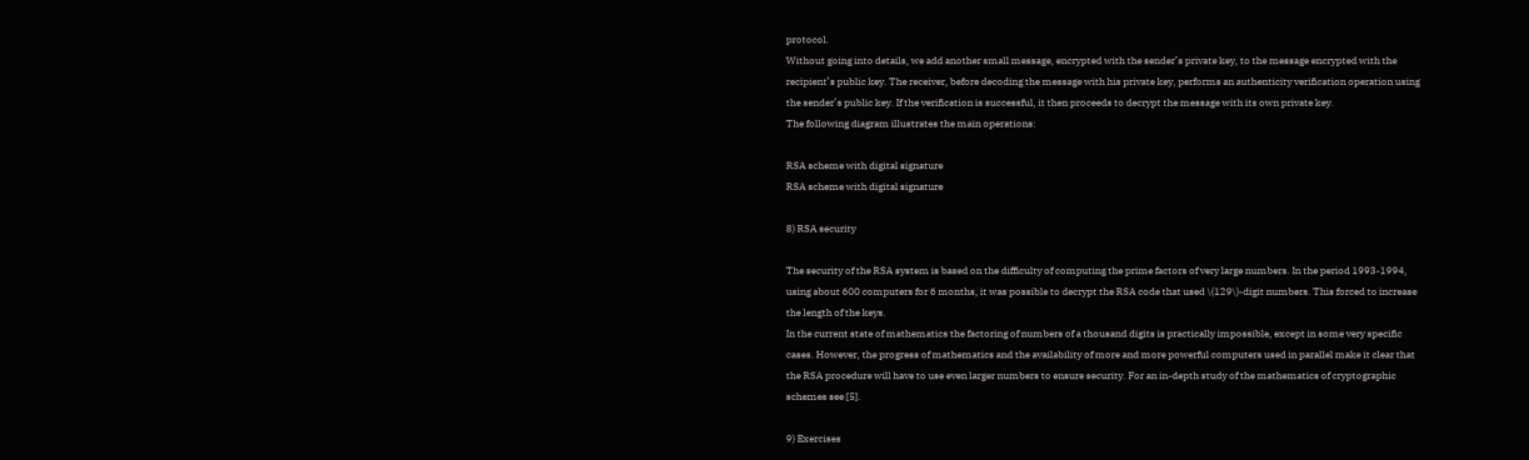protocol.
Without going into details, we add another small message, encrypted with the sender’s private key, to the message encrypted with the recipient’s public key. The receiver, before decoding the message with his private key, performs an authenticity verification operation using the sender’s public key. If the verification is successful, it then proceeds to decrypt the message with its own private key.
The following diagram illustrates the main operations:

RSA scheme with digital signature
RSA scheme with digital signature

8) RSA security

The security of the RSA system is based on the difficulty of computing the prime factors of very large numbers. In the period 1993-1994, using about 600 computers for 6 months, it was possible to decrypt the RSA code that used \(129\)-digit numbers. This forced to increase the length of the keys.
In the current state of mathematics the factoring of numbers of a thousand digits is practically impossible, except in some very specific cases. However, the progress of mathematics and the availability of more and more powerful computers used in parallel make it clear that the RSA procedure will have to use even larger numbers to ensure security. For an in-depth study of the mathematics of cryptographic schemes see [5].

9) Exercises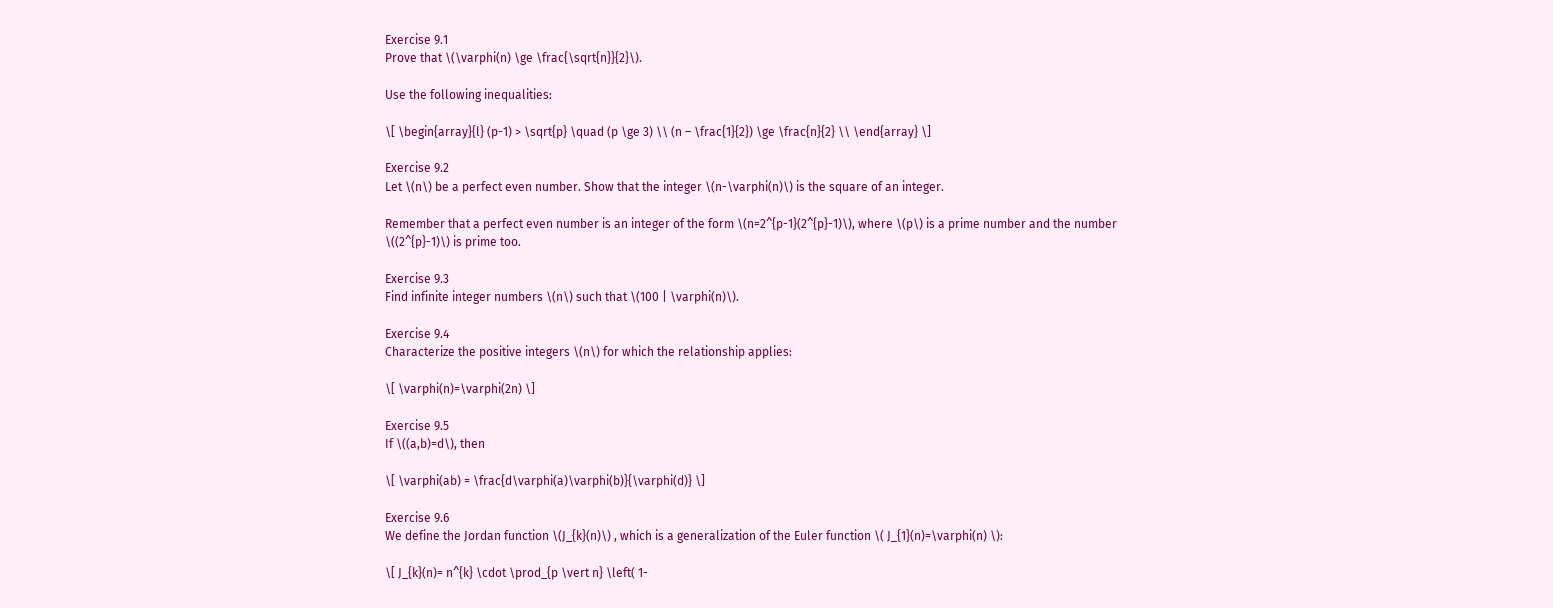Exercise 9.1
Prove that \(\varphi(n) \ge \frac{\sqrt{n}}{2}\).

Use the following inequalities:

\[ \begin{array}{l} (p-1) > \sqrt{p} \quad (p \ge 3) \\ (n – \frac{1}{2}) \ge \frac{n}{2} \\ \end{array} \]

Exercise 9.2
Let \(n\) be a perfect even number. Show that the integer \(n-\varphi(n)\) is the square of an integer.

Remember that a perfect even number is an integer of the form \(n=2^{p-1}(2^{p}-1)\), where \(p\) is a prime number and the number \((2^{p}-1)\) is prime too.

Exercise 9.3
Find infinite integer numbers \(n\) such that \(100 | \varphi(n)\).

Exercise 9.4
Characterize the positive integers \(n\) for which the relationship applies:

\[ \varphi(n)=\varphi(2n) \]

Exercise 9.5
If \((a,b)=d\), then

\[ \varphi(ab) = \frac{d\varphi(a)\varphi(b)}{\varphi(d)} \]

Exercise 9.6
We define the Jordan function \(J_{k}(n)\) , which is a generalization of the Euler function \( J_{1}(n)=\varphi(n) \):

\[ J_{k}(n)= n^{k} \cdot \prod_{p \vert n} \left( 1-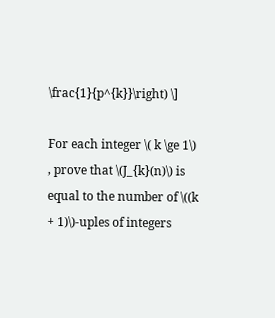\frac{1}{p^{k}}\right) \]

For each integer \( k \ge 1\) , prove that \(J_{k}(n)\) is equal to the number of \((k + 1)\)-uples of integers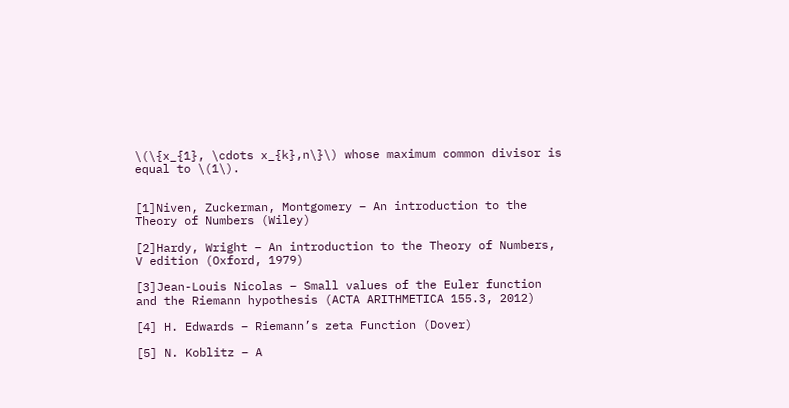\(\{x_{1}, \cdots x_{k},n\}\) whose maximum common divisor is equal to \(1\).


[1]Niven, Zuckerman, Montgomery – An introduction to the Theory of Numbers (Wiley)

[2]Hardy, Wright – An introduction to the Theory of Numbers, V edition (Oxford, 1979)

[3]Jean-Louis Nicolas – Small values of the Euler function and the Riemann hypothesis (ACTA ARITHMETICA 155.3, 2012)

[4] H. Edwards – Riemann’s zeta Function (Dover)

[5] N. Koblitz – A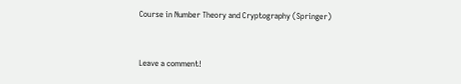Course in Number Theory and Cryptography (Springer)


Leave a comment!